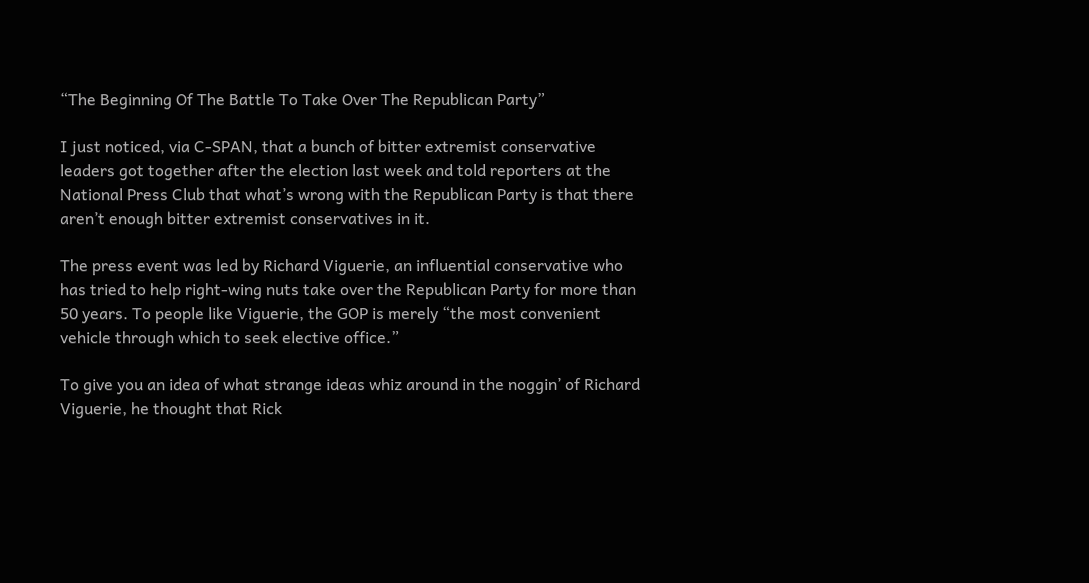“The Beginning Of The Battle To Take Over The Republican Party”

I just noticed, via C-SPAN, that a bunch of bitter extremist conservative leaders got together after the election last week and told reporters at the National Press Club that what’s wrong with the Republican Party is that there aren’t enough bitter extremist conservatives in it.

The press event was led by Richard Viguerie, an influential conservative who has tried to help right-wing nuts take over the Republican Party for more than 50 years. To people like Viguerie, the GOP is merely “the most convenient vehicle through which to seek elective office.”

To give you an idea of what strange ideas whiz around in the noggin’ of Richard Viguerie, he thought that Rick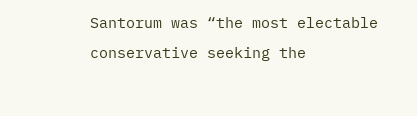Santorum was “the most electable conservative seeking the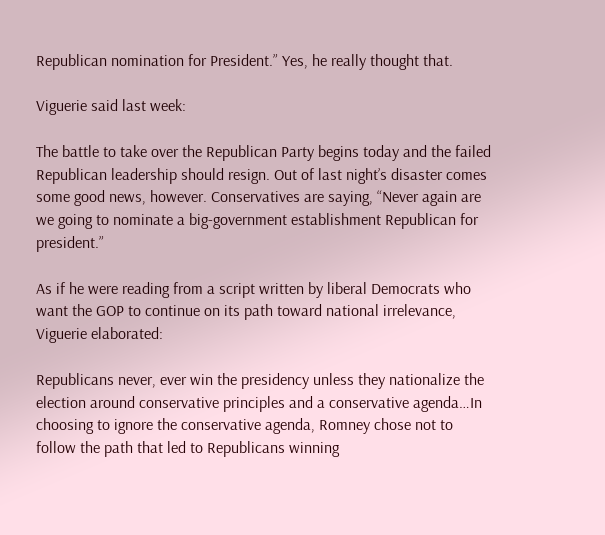Republican nomination for President.” Yes, he really thought that.

Viguerie said last week:

The battle to take over the Republican Party begins today and the failed Republican leadership should resign. Out of last night’s disaster comes some good news, however. Conservatives are saying, “Never again are we going to nominate a big-government establishment Republican for president.”

As if he were reading from a script written by liberal Democrats who want the GOP to continue on its path toward national irrelevance, Viguerie elaborated:

Republicans never, ever win the presidency unless they nationalize the election around conservative principles and a conservative agenda…In choosing to ignore the conservative agenda, Romney chose not to follow the path that led to Republicans winning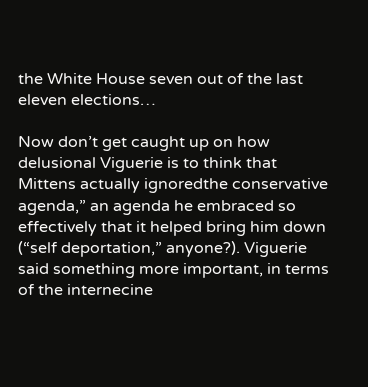the White House seven out of the last eleven elections…

Now don’t get caught up on how delusional Viguerie is to think that Mittens actually ignoredthe conservative agenda,” an agenda he embraced so effectively that it helped bring him down (“self deportation,” anyone?). Viguerie said something more important, in terms of the internecine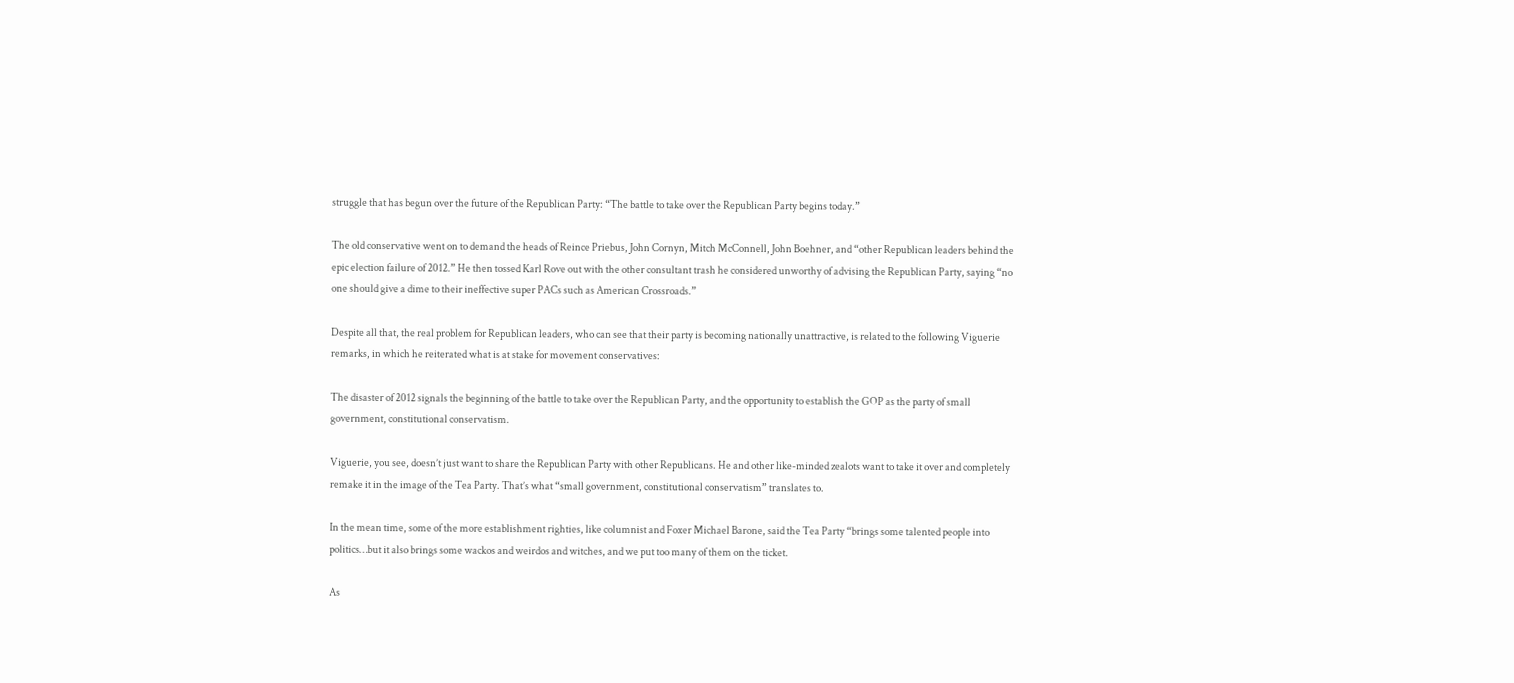struggle that has begun over the future of the Republican Party: “The battle to take over the Republican Party begins today.”

The old conservative went on to demand the heads of Reince Priebus, John Cornyn, Mitch McConnell, John Boehner, and “other Republican leaders behind the epic election failure of 2012.” He then tossed Karl Rove out with the other consultant trash he considered unworthy of advising the Republican Party, saying “no one should give a dime to their ineffective super PACs such as American Crossroads.”

Despite all that, the real problem for Republican leaders, who can see that their party is becoming nationally unattractive, is related to the following Viguerie remarks, in which he reiterated what is at stake for movement conservatives:

The disaster of 2012 signals the beginning of the battle to take over the Republican Party, and the opportunity to establish the GOP as the party of small government, constitutional conservatism.

Viguerie, you see, doesn’t just want to share the Republican Party with other Republicans. He and other like-minded zealots want to take it over and completely remake it in the image of the Tea Party. That’s what “small government, constitutional conservatism” translates to.

In the mean time, some of the more establishment righties, like columnist and Foxer Michael Barone, said the Tea Party “brings some talented people into politics…but it also brings some wackos and weirdos and witches, and we put too many of them on the ticket.

As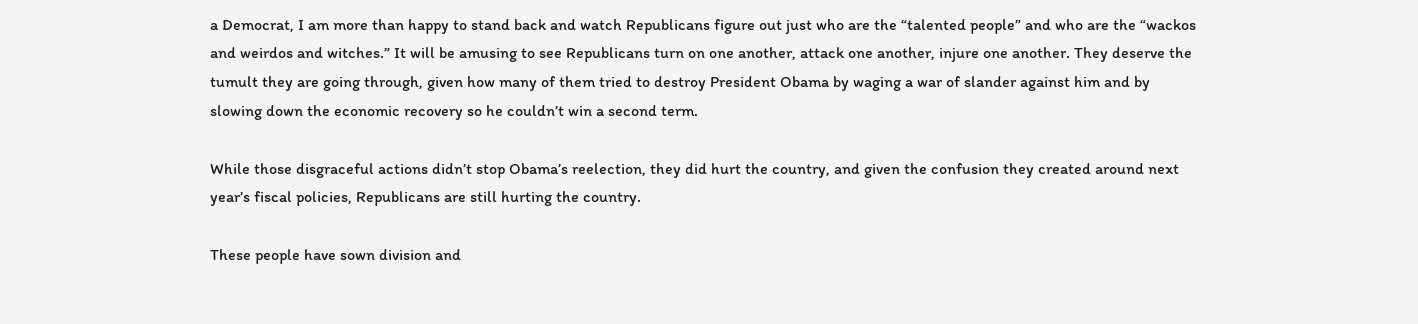a Democrat, I am more than happy to stand back and watch Republicans figure out just who are the “talented people” and who are the “wackos and weirdos and witches.” It will be amusing to see Republicans turn on one another, attack one another, injure one another. They deserve the tumult they are going through, given how many of them tried to destroy President Obama by waging a war of slander against him and by slowing down the economic recovery so he couldn’t win a second term.

While those disgraceful actions didn’t stop Obama’s reelection, they did hurt the country, and given the confusion they created around next year’s fiscal policies, Republicans are still hurting the country.

These people have sown division and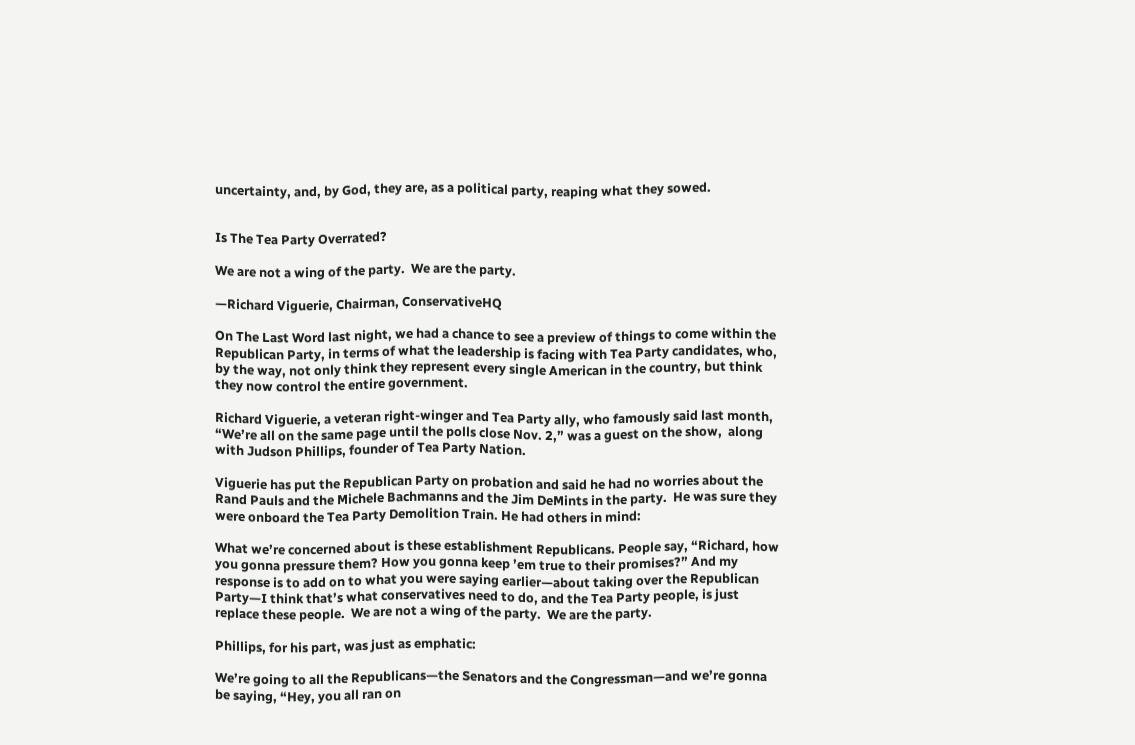uncertainty, and, by God, they are, as a political party, reaping what they sowed.


Is The Tea Party Overrated?

We are not a wing of the party.  We are the party.

—Richard Viguerie, Chairman, ConservativeHQ

On The Last Word last night, we had a chance to see a preview of things to come within the Republican Party, in terms of what the leadership is facing with Tea Party candidates, who, by the way, not only think they represent every single American in the country, but think they now control the entire government.

Richard Viguerie, a veteran right-winger and Tea Party ally, who famously said last month, “We’re all on the same page until the polls close Nov. 2,” was a guest on the show,  along with Judson Phillips, founder of Tea Party Nation.

Viguerie has put the Republican Party on probation and said he had no worries about the Rand Pauls and the Michele Bachmanns and the Jim DeMints in the party.  He was sure they were onboard the Tea Party Demolition Train. He had others in mind:

What we’re concerned about is these establishment Republicans. People say, “Richard, how you gonna pressure them? How you gonna keep ’em true to their promises?” And my response is to add on to what you were saying earlier—about taking over the Republican Party—I think that’s what conservatives need to do, and the Tea Party people, is just replace these people.  We are not a wing of the party.  We are the party.

Phillips, for his part, was just as emphatic:

We’re going to all the Republicans—the Senators and the Congressman—and we’re gonna be saying, “Hey, you all ran on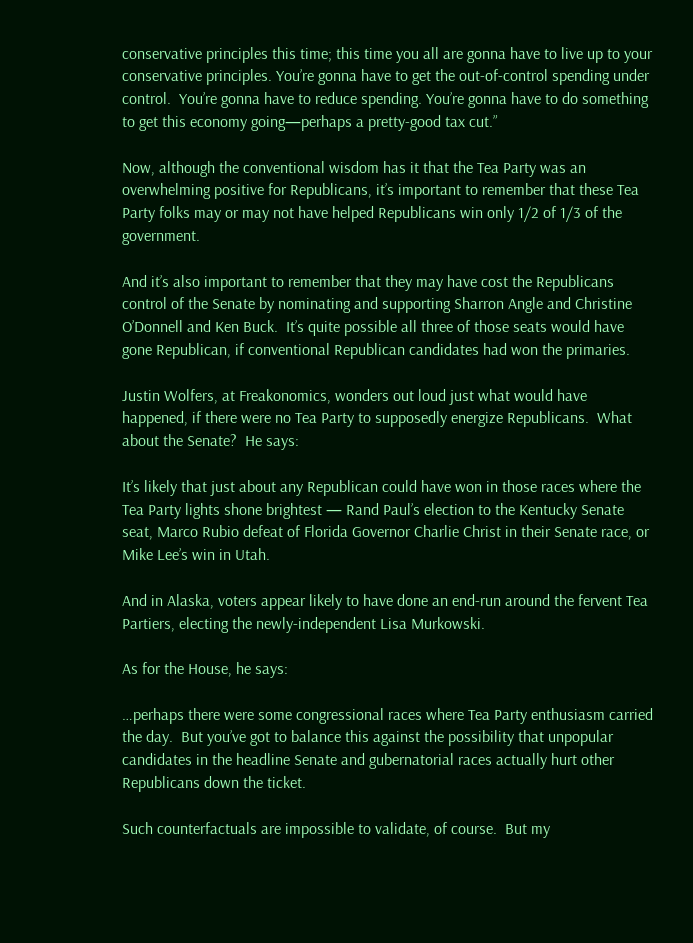conservative principles this time; this time you all are gonna have to live up to your conservative principles. You’re gonna have to get the out-of-control spending under control.  You’re gonna have to reduce spending. You’re gonna have to do something to get this economy going—perhaps a pretty-good tax cut.”

Now, although the conventional wisdom has it that the Tea Party was an overwhelming positive for Republicans, it’s important to remember that these Tea Party folks may or may not have helped Republicans win only 1/2 of 1/3 of the government.

And it’s also important to remember that they may have cost the Republicans control of the Senate by nominating and supporting Sharron Angle and Christine O’Donnell and Ken Buck.  It’s quite possible all three of those seats would have gone Republican, if conventional Republican candidates had won the primaries.

Justin Wolfers, at Freakonomics, wonders out loud just what would have happened, if there were no Tea Party to supposedly energize Republicans.  What about the Senate?  He says:

It’s likely that just about any Republican could have won in those races where the Tea Party lights shone brightest — Rand Paul’s election to the Kentucky Senate seat, Marco Rubio defeat of Florida Governor Charlie Christ in their Senate race, or Mike Lee’s win in Utah.

And in Alaska, voters appear likely to have done an end-run around the fervent Tea Partiers, electing the newly-independent Lisa Murkowski.

As for the House, he says:

…perhaps there were some congressional races where Tea Party enthusiasm carried the day.  But you’ve got to balance this against the possibility that unpopular candidates in the headline Senate and gubernatorial races actually hurt other Republicans down the ticket.

Such counterfactuals are impossible to validate, of course.  But my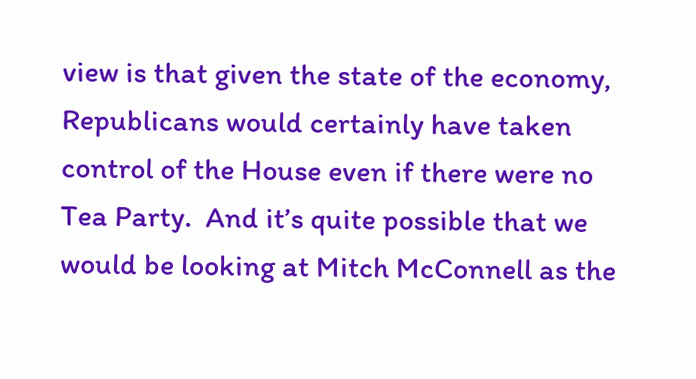view is that given the state of the economy, Republicans would certainly have taken control of the House even if there were no Tea Party.  And it’s quite possible that we would be looking at Mitch McConnell as the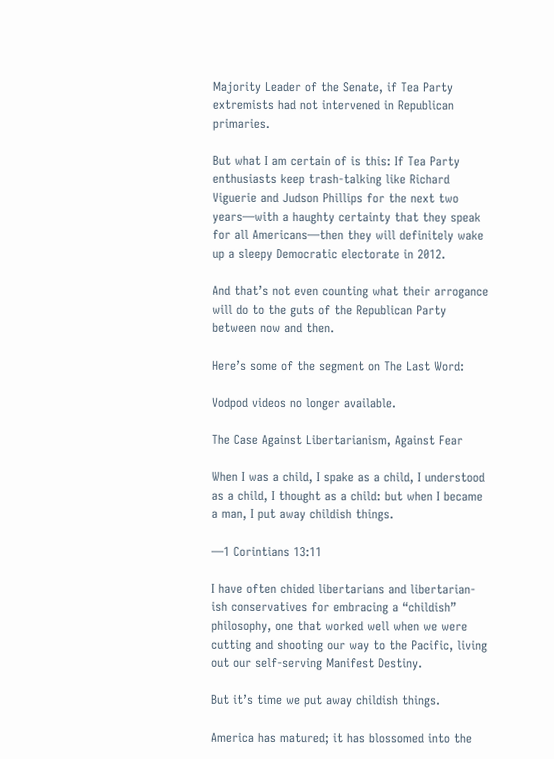Majority Leader of the Senate, if Tea Party extremists had not intervened in Republican primaries.

But what I am certain of is this: If Tea Party enthusiasts keep trash-talking like Richard Viguerie and Judson Phillips for the next two years—with a haughty certainty that they speak for all Americans—then they will definitely wake up a sleepy Democratic electorate in 2012.

And that’s not even counting what their arrogance will do to the guts of the Republican Party between now and then.

Here’s some of the segment on The Last Word:

Vodpod videos no longer available.

The Case Against Libertarianism, Against Fear

When I was a child, I spake as a child, I understood as a child, I thought as a child: but when I became a man, I put away childish things.

—1 Corintians 13:11

I have often chided libertarians and libertarian-ish conservatives for embracing a “childish” philosophy, one that worked well when we were cutting and shooting our way to the Pacific, living out our self-serving Manifest Destiny.

But it’s time we put away childish things.

America has matured; it has blossomed into the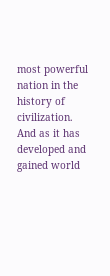most powerful nation in the history of civilization.  And as it has developed and gained world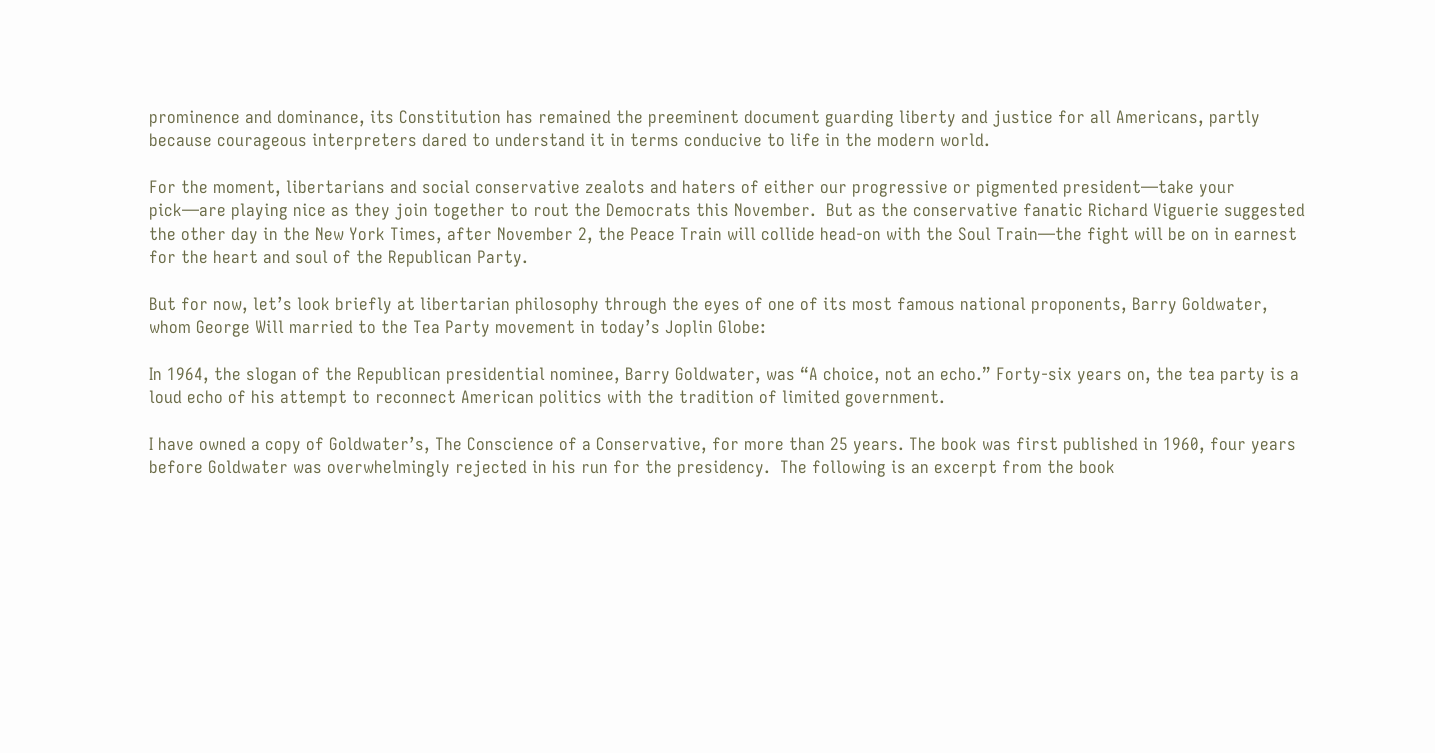prominence and dominance, its Constitution has remained the preeminent document guarding liberty and justice for all Americans, partly because courageous interpreters dared to understand it in terms conducive to life in the modern world.

For the moment, libertarians and social conservative zealots and haters of either our progressive or pigmented president—take your pick—are playing nice as they join together to rout the Democrats this November.  But as the conservative fanatic Richard Viguerie suggested the other day in the New York Times, after November 2, the Peace Train will collide head-on with the Soul Train—the fight will be on in earnest for the heart and soul of the Republican Party.

But for now, let’s look briefly at libertarian philosophy through the eyes of one of its most famous national proponents, Barry Goldwater, whom George Will married to the Tea Party movement in today’s Joplin Globe:

In 1964, the slogan of the Republican presidential nominee, Barry Goldwater, was “A choice, not an echo.” Forty-six years on, the tea party is a loud echo of his attempt to reconnect American politics with the tradition of limited government.

I have owned a copy of Goldwater’s, The Conscience of a Conservative, for more than 25 years. The book was first published in 1960, four years before Goldwater was overwhelmingly rejected in his run for the presidency.  The following is an excerpt from the book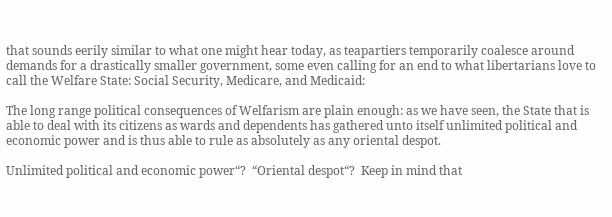that sounds eerily similar to what one might hear today, as teapartiers temporarily coalesce around demands for a drastically smaller government, some even calling for an end to what libertarians love to call the Welfare State: Social Security, Medicare, and Medicaid:

The long range political consequences of Welfarism are plain enough: as we have seen, the State that is able to deal with its citizens as wards and dependents has gathered unto itself unlimited political and economic power and is thus able to rule as absolutely as any oriental despot.

Unlimited political and economic power“?  “Oriental despot“?  Keep in mind that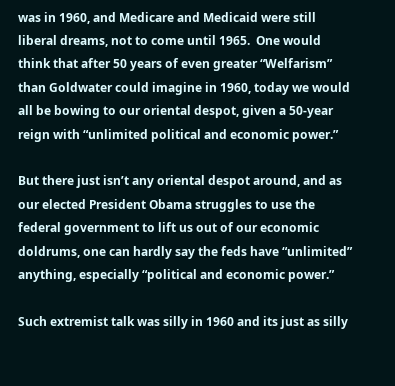was in 1960, and Medicare and Medicaid were still liberal dreams, not to come until 1965.  One would think that after 50 years of even greater “Welfarism” than Goldwater could imagine in 1960, today we would all be bowing to our oriental despot, given a 50-year reign with “unlimited political and economic power.”

But there just isn’t any oriental despot around, and as our elected President Obama struggles to use the federal government to lift us out of our economic doldrums, one can hardly say the feds have “unlimited” anything, especially “political and economic power.”

Such extremist talk was silly in 1960 and its just as silly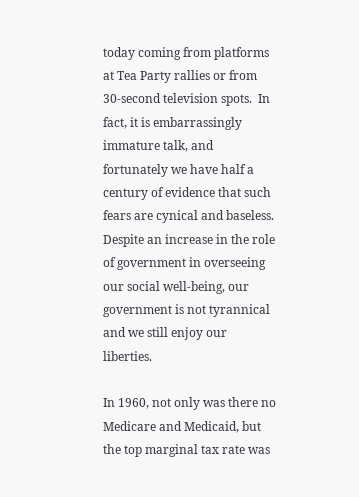today coming from platforms at Tea Party rallies or from 30-second television spots.  In fact, it is embarrassingly immature talk, and fortunately we have half a century of evidence that such fears are cynical and baseless.  Despite an increase in the role of government in overseeing our social well-being, our government is not tyrannical and we still enjoy our liberties.

In 1960, not only was there no Medicare and Medicaid, but the top marginal tax rate was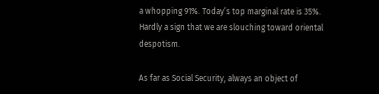a whopping 91%. Today’s top marginal rate is 35%. Hardly a sign that we are slouching toward oriental despotism.

As far as Social Security, always an object of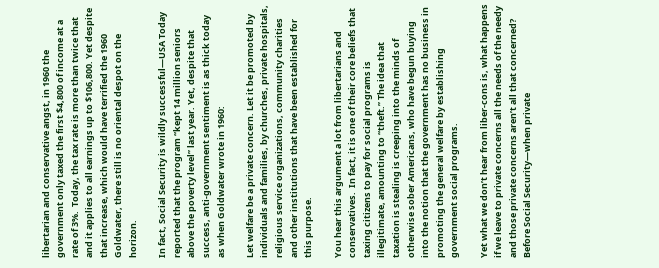libertarian and conservative angst, in 1960 the government only taxed the first $4,800 of income at a rate of 3%.  Today, the tax rate is more than twice that and it applies to all earnings up to $106,800. Yet despite that increase, which would have terrified the 1960 Goldwater, there still is no oriental despot on the horizon.

In fact, Social Security is wildly successful—USA Today reported that the program “kept 14 million seniors above the poverty level” last year. Yet, despite that success, anti-government sentiment is as thick today as when Goldwater wrote in 1960:

Let welfare be a private concern. Let it be promoted by individuals and families, by churches, private hospitals, religious service organizations, community charities and other institutions that have been established for this purpose.

You hear this argument a lot from libertarians and conservatives.  In fact, it is one of their core beliefs that taxing citizens to pay for social programs is illegitimate, amounting to “theft.” The idea that taxation is stealing is creeping into the minds of otherwise sober Americans, who have begun buying into the notion that the government has no business in promoting the general welfare by establishing government social programs.

Yet what we don’t hear from liber-cons is, what happens if we leave to private concerns all the needs of the needy and those private concerns aren’t all that concerned?  Before Social Security—when private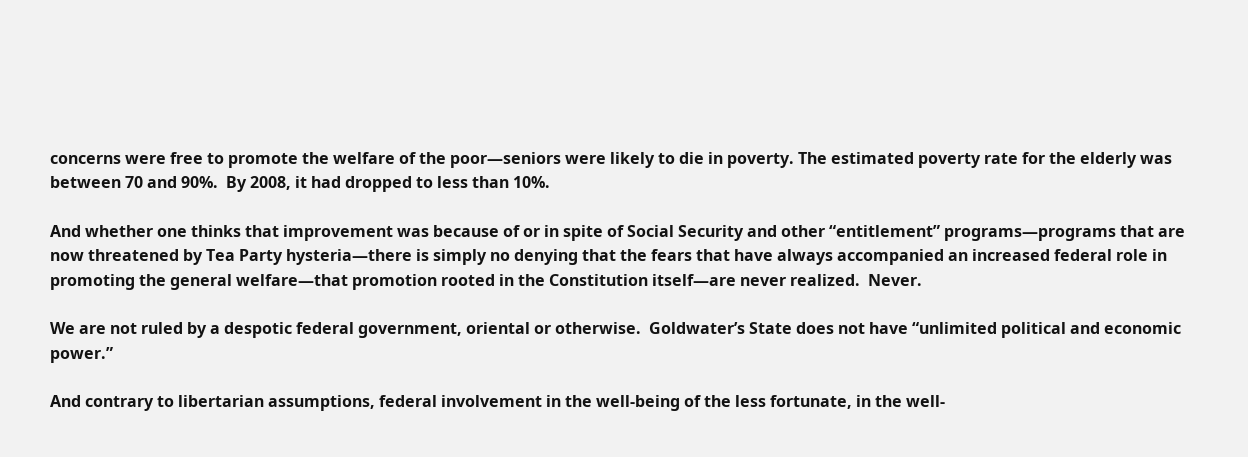concerns were free to promote the welfare of the poor—seniors were likely to die in poverty. The estimated poverty rate for the elderly was between 70 and 90%.  By 2008, it had dropped to less than 10%.

And whether one thinks that improvement was because of or in spite of Social Security and other “entitlement” programs—programs that are now threatened by Tea Party hysteria—there is simply no denying that the fears that have always accompanied an increased federal role in promoting the general welfare—that promotion rooted in the Constitution itself—are never realized.  Never.

We are not ruled by a despotic federal government, oriental or otherwise.  Goldwater’s State does not have “unlimited political and economic power.”

And contrary to libertarian assumptions, federal involvement in the well-being of the less fortunate, in the well-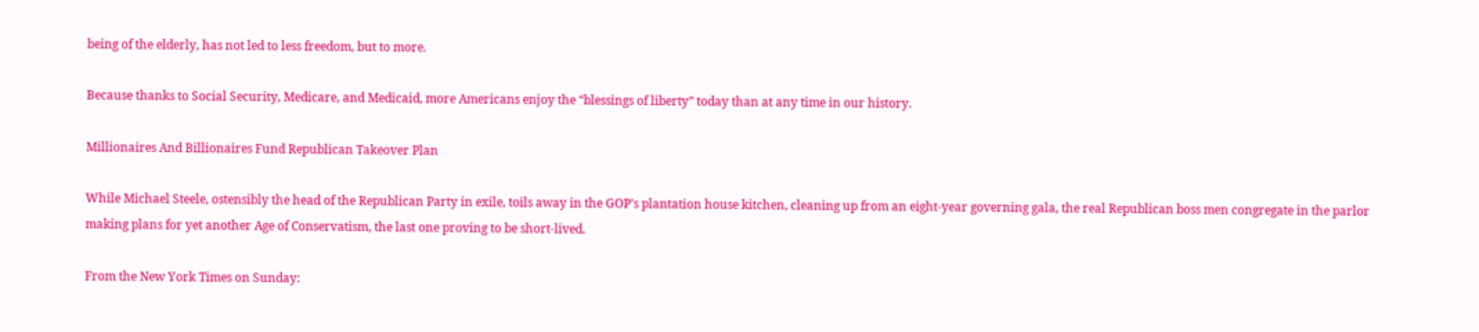being of the elderly, has not led to less freedom, but to more.

Because thanks to Social Security, Medicare, and Medicaid, more Americans enjoy the “blessings of liberty” today than at any time in our history.

Millionaires And Billionaires Fund Republican Takeover Plan

While Michael Steele, ostensibly the head of the Republican Party in exile, toils away in the GOP’s plantation house kitchen, cleaning up from an eight-year governing gala, the real Republican boss men congregate in the parlor making plans for yet another Age of Conservatism, the last one proving to be short-lived.

From the New York Times on Sunday: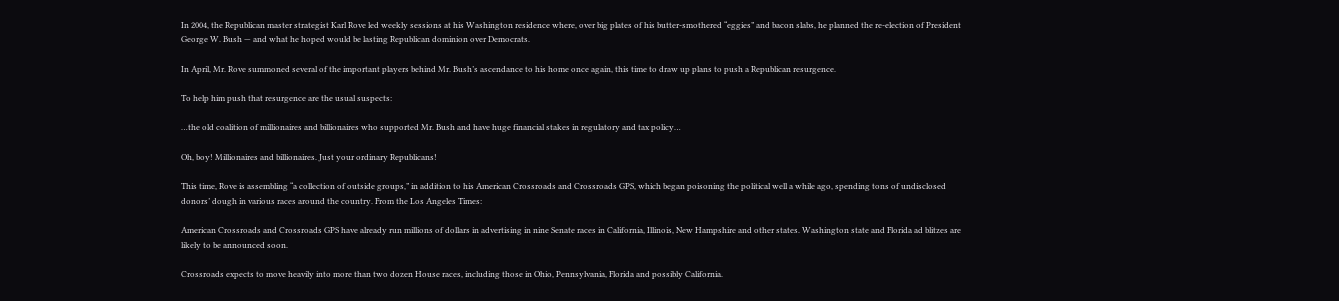In 2004, the Republican master strategist Karl Rove led weekly sessions at his Washington residence where, over big plates of his butter-smothered “eggies” and bacon slabs, he planned the re-election of President George W. Bush — and what he hoped would be lasting Republican dominion over Democrats.

In April, Mr. Rove summoned several of the important players behind Mr. Bush’s ascendance to his home once again, this time to draw up plans to push a Republican resurgence.

To help him push that resurgence are the usual suspects:

…the old coalition of millionaires and billionaires who supported Mr. Bush and have huge financial stakes in regulatory and tax policy…

Oh, boy! Millionaires and billionaires. Just your ordinary Republicans!

This time, Rove is assembling “a collection of outside groups,” in addition to his American Crossroads and Crossroads GPS, which began poisoning the political well a while ago, spending tons of undisclosed donors’ dough in various races around the country. From the Los Angeles Times:

American Crossroads and Crossroads GPS have already run millions of dollars in advertising in nine Senate races in California, Illinois, New Hampshire and other states. Washington state and Florida ad blitzes are likely to be announced soon.

Crossroads expects to move heavily into more than two dozen House races, including those in Ohio, Pennsylvania, Florida and possibly California.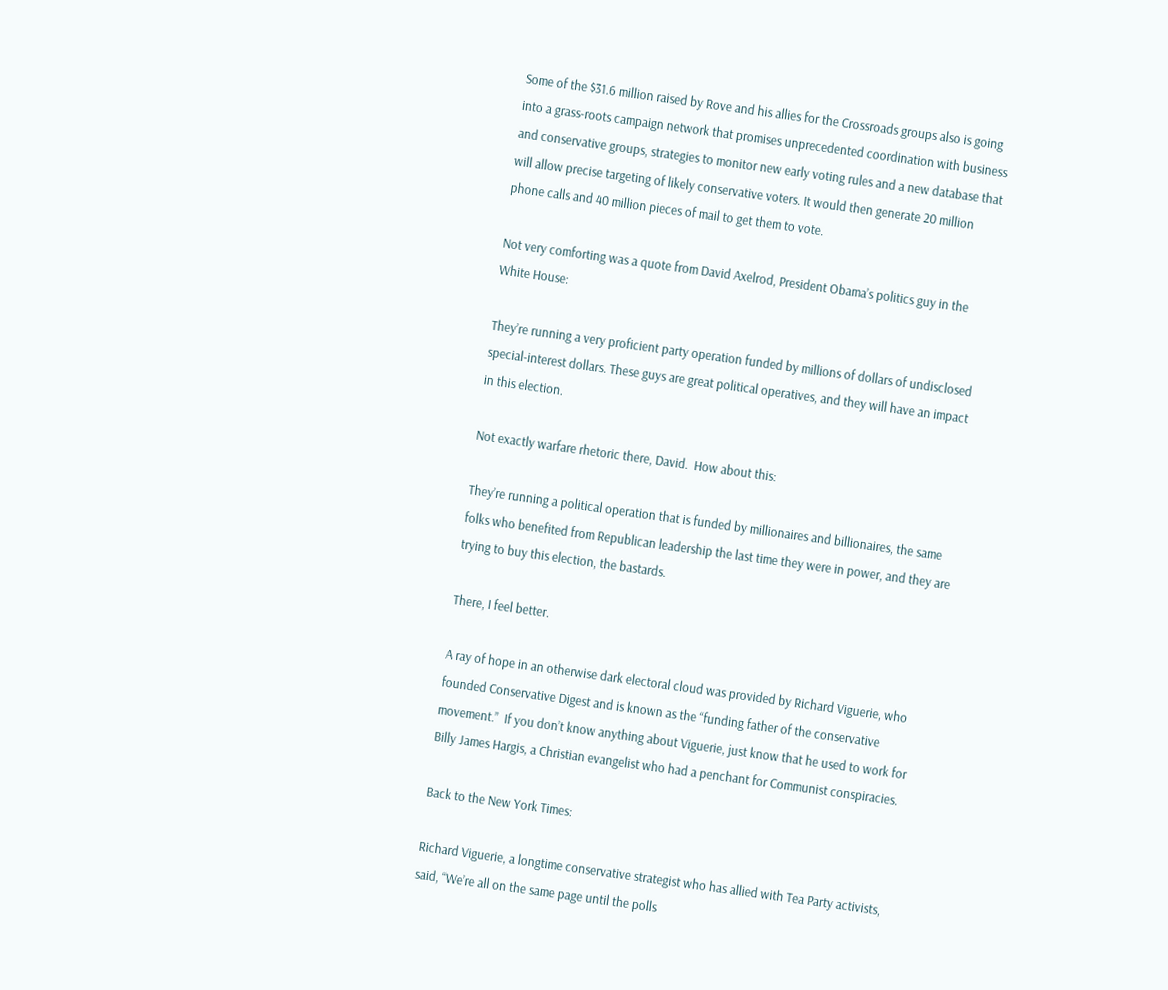Some of the $31.6 million raised by Rove and his allies for the Crossroads groups also is going into a grass-roots campaign network that promises unprecedented coordination with business and conservative groups, strategies to monitor new early voting rules and a new database that will allow precise targeting of likely conservative voters. It would then generate 20 million phone calls and 40 million pieces of mail to get them to vote.

Not very comforting was a quote from David Axelrod, President Obama’s politics guy in the White House:

They’re running a very proficient party operation funded by millions of dollars of undisclosed special-interest dollars. These guys are great political operatives, and they will have an impact in this election.

Not exactly warfare rhetoric there, David.  How about this:

They’re running a political operation that is funded by millionaires and billionaires, the same folks who benefited from Republican leadership the last time they were in power, and they are trying to buy this election, the bastards.

There, I feel better.

A ray of hope in an otherwise dark electoral cloud was provided by Richard Viguerie, who founded Conservative Digest and is known as the “funding father of the conservative movement.”  If you don’t know anything about Viguerie, just know that he used to work for Billy James Hargis, a Christian evangelist who had a penchant for Communist conspiracies.

Back to the New York Times:

Richard Viguerie, a longtime conservative strategist who has allied with Tea Party activists, said, “We’re all on the same page until the polls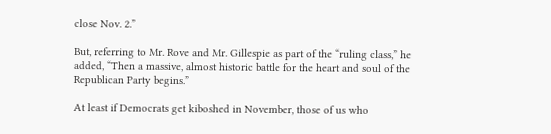close Nov. 2.”

But, referring to Mr. Rove and Mr. Gillespie as part of the “ruling class,” he added, “Then a massive, almost historic battle for the heart and soul of the Republican Party begins.”

At least if Democrats get kiboshed in November, those of us who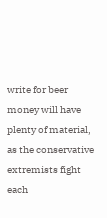write for beer money will have plenty of material, as the conservative extremists fight each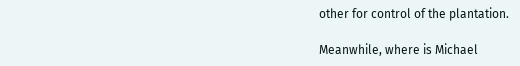other for control of the plantation.

Meanwhile, where is Michael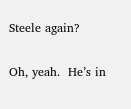Steele again?

Oh, yeah.  He’s in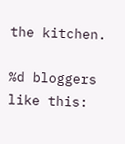the kitchen.

%d bloggers like this: